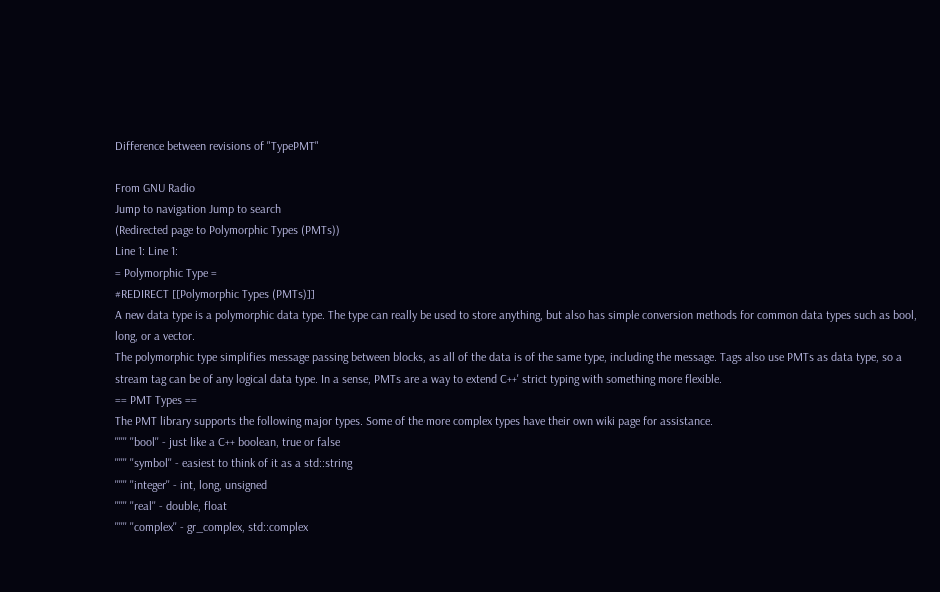Difference between revisions of "TypePMT"

From GNU Radio
Jump to navigation Jump to search
(Redirected page to Polymorphic Types (PMTs))
Line 1: Line 1:
= Polymorphic Type =
#REDIRECT [[Polymorphic Types (PMTs)]]
A new data type is a polymorphic data type. The type can really be used to store anything, but also has simple conversion methods for common data types such as bool, long, or a vector.
The polymorphic type simplifies message passing between blocks, as all of the data is of the same type, including the message. Tags also use PMTs as data type, so a stream tag can be of any logical data type. In a sense, PMTs are a way to extend C++' strict typing with something more flexible.
== PMT Types ==
The PMT library supports the following major types. Some of the more complex types have their own wiki page for assistance.
'''''' ''bool'' - just like a C++ boolean, true or false
'''''' ''symbol'' - easiest to think of it as a std::string
'''''' ''integer'' - int, long, unsigned
'''''' ''real'' - double, float
'''''' ''complex'' - gr_complex, std::complex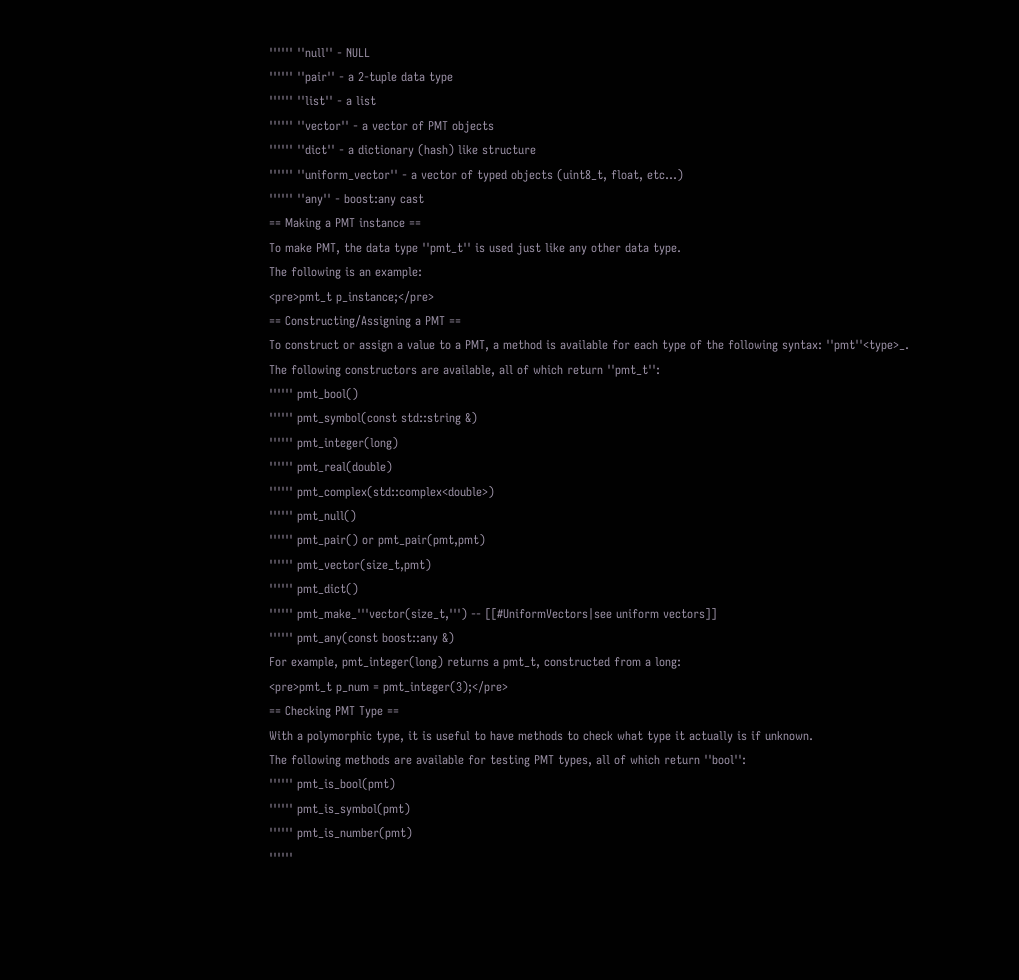'''''' ''null'' - NULL
'''''' ''pair'' - a 2-tuple data type
'''''' ''list'' - a list
'''''' ''vector'' - a vector of PMT objects
'''''' ''dict'' - a dictionary (hash) like structure
'''''' ''uniform_vector'' - a vector of typed objects (uint8_t, float, etc...)
'''''' ''any'' - boost:any cast
== Making a PMT instance ==
To make PMT, the data type ''pmt_t'' is used just like any other data type.
The following is an example:
<pre>pmt_t p_instance;</pre>
== Constructing/Assigning a PMT ==
To construct or assign a value to a PMT, a method is available for each type of the following syntax: ''pmt''<type>_.
The following constructors are available, all of which return ''pmt_t'':
'''''' pmt_bool()
'''''' pmt_symbol(const std::string &)
'''''' pmt_integer(long)
'''''' pmt_real(double)
'''''' pmt_complex(std::complex<double>)
'''''' pmt_null()
'''''' pmt_pair() or pmt_pair(pmt,pmt)
'''''' pmt_vector(size_t,pmt)
'''''' pmt_dict()
'''''' pmt_make_'''vector(size_t,''') -- [[#UniformVectors|see uniform vectors]]
'''''' pmt_any(const boost::any &)
For example, pmt_integer(long) returns a pmt_t, constructed from a long:
<pre>pmt_t p_num = pmt_integer(3);</pre>
== Checking PMT Type ==
With a polymorphic type, it is useful to have methods to check what type it actually is if unknown.
The following methods are available for testing PMT types, all of which return ''bool'':
'''''' pmt_is_bool(pmt)
'''''' pmt_is_symbol(pmt)
'''''' pmt_is_number(pmt)
''''''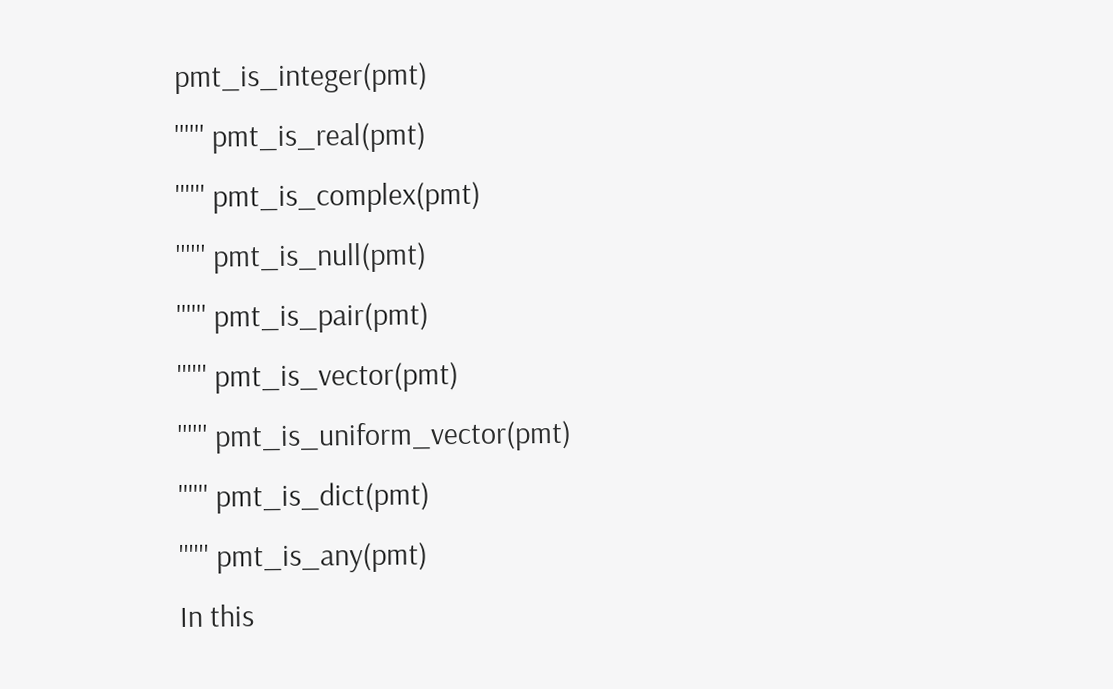pmt_is_integer(pmt)
'''''' pmt_is_real(pmt)
'''''' pmt_is_complex(pmt)
'''''' pmt_is_null(pmt)
'''''' pmt_is_pair(pmt)
'''''' pmt_is_vector(pmt)
'''''' pmt_is_uniform_vector(pmt)
'''''' pmt_is_dict(pmt)
'''''' pmt_is_any(pmt)
In this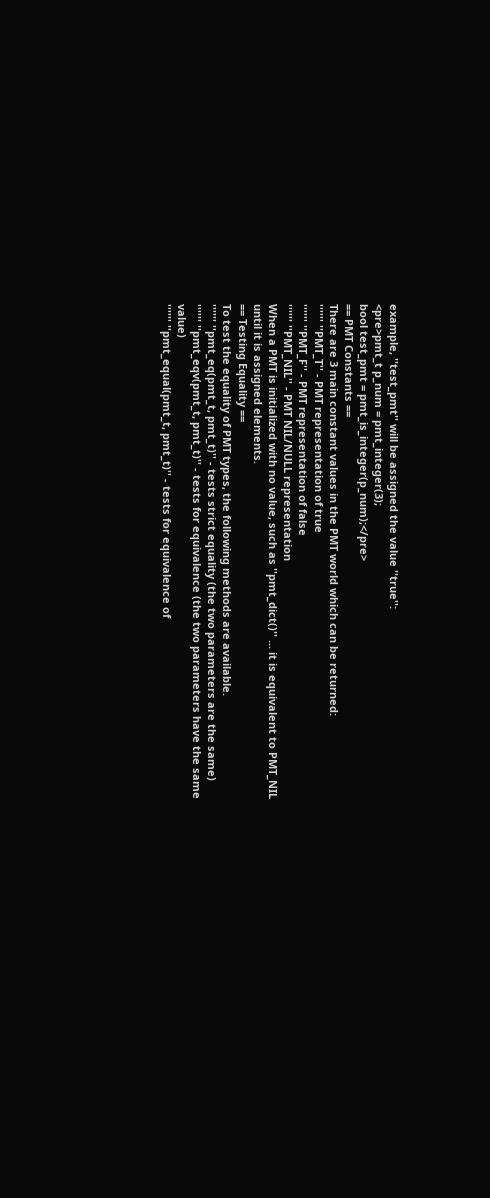example, ''test_pmt'' will be assigned the value ''true'':
<pre>pmt_t p_num = pmt_integer(3);
bool test_pmt = pmt_is_integer(p_num);</pre>
== PMT Constants ==
There are 3 main constant values in the PMT world which can be returned:
'''''' ''PMT_T'' - PMT representation of true
'''''' ''PMT_F'' - PMT representation of false
'''''' ''PMT_NIL'' - PMT NIL/NULL representation
When a PMT is initialized with no value, such as ''pmt_dict()'' ... it is equivalent to PMT_NIL until it is assigned elements.
== Testing Equality ==
To test the equality of PMT types, the following methods are available.
'''''' ''pmt_eq(pmt_t, pmt_t)'' - tests strict equality (the two parameters are the same)
'''''' ''pmt_eqv(pmt_t, pmt_t)'' - tests for equivalence (the two parameters have the same value)
'''''' ''pmt_equal(pmt_t, pmt_t)'' - tests for equivalence of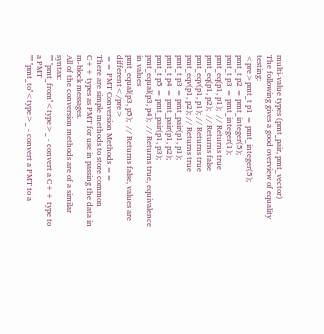multi-value types (pmt_pair, pmt_vector)
The following gives a good overview of equality testing:
<pre>pmt_t p1 = pmt_integer(5);
pmt_t p2 = pmt_integer(5);
pmt_t p3 = pmt_integer(1);
pmt_eq(p1, p1);  // Returns true
pmt_eq(p1, p2);  // Returns false
pmt_eqv(p1, p1); // Returns true
pmt_eqv(p1, p2); // Returns true
pmt_t p3 = pmt_pair(p1, p1);
pmt_t p4 = pmt_pair(p1, p2);
pmt_t p5 = pmt_pair(p1, p3);
pmt_equal(p3, p4);  // Returns true, equivalence in values
pmt_equal(p3, p5);  // Returns false, values are different</pre>
== PMT Conversion Methods ==
There are simple methods to store common C++ types as PMT for use in passing the data in m-block messages.
All of the conversion methods are of a similar syntax:
'''''' ''pmt_from''<type>_ - convert a C++ type to a PMT
'''''' ''pmt_to''<type>_ - convert a PMT to a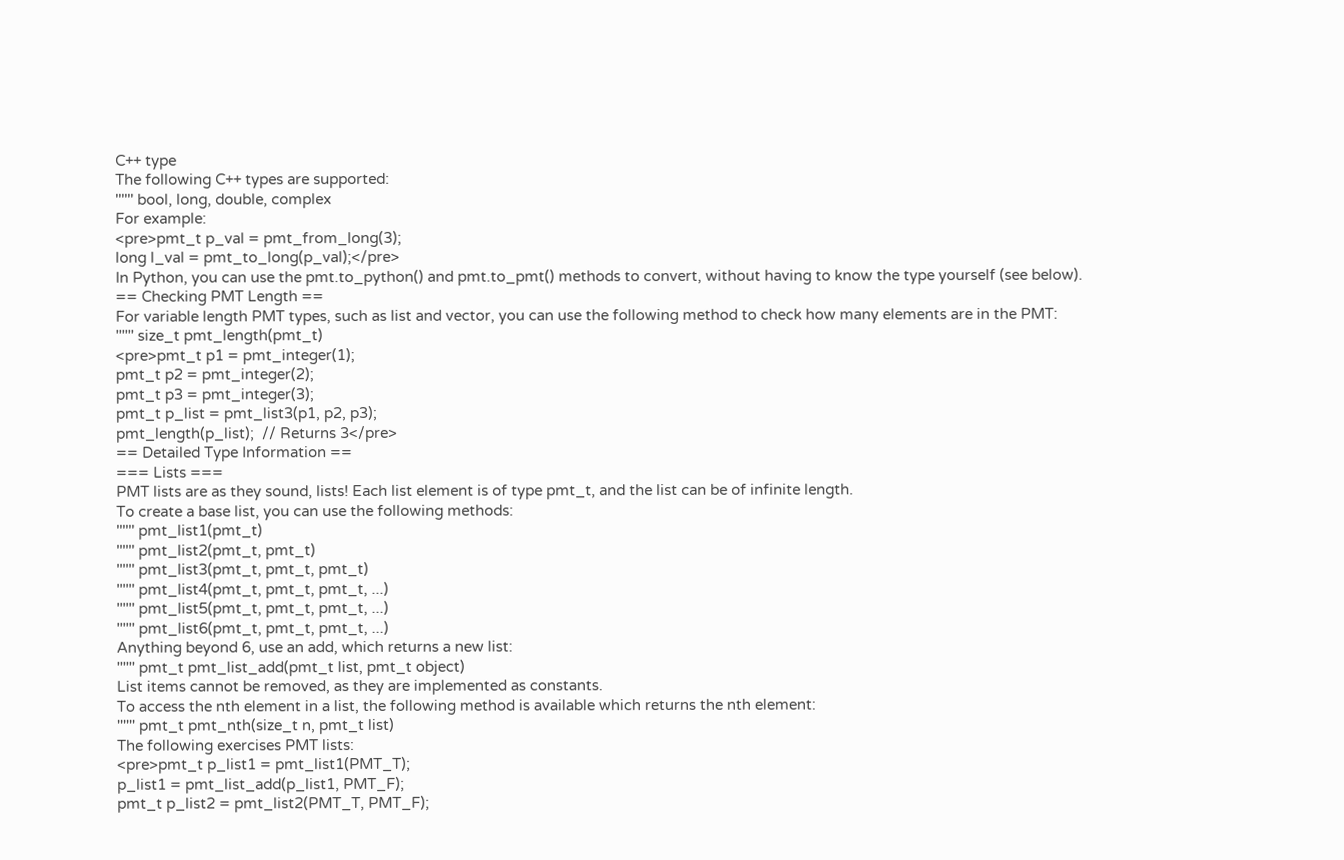C++ type
The following C++ types are supported:
'''''' bool, long, double, complex
For example:
<pre>pmt_t p_val = pmt_from_long(3);
long l_val = pmt_to_long(p_val);</pre>
In Python, you can use the pmt.to_python() and pmt.to_pmt() methods to convert, without having to know the type yourself (see below).
== Checking PMT Length ==
For variable length PMT types, such as list and vector, you can use the following method to check how many elements are in the PMT:
'''''' size_t pmt_length(pmt_t)
<pre>pmt_t p1 = pmt_integer(1);
pmt_t p2 = pmt_integer(2);
pmt_t p3 = pmt_integer(3);
pmt_t p_list = pmt_list3(p1, p2, p3);
pmt_length(p_list);  // Returns 3</pre>
== Detailed Type Information ==
=== Lists ===
PMT lists are as they sound, lists! Each list element is of type pmt_t, and the list can be of infinite length.
To create a base list, you can use the following methods:
'''''' pmt_list1(pmt_t)
'''''' pmt_list2(pmt_t, pmt_t)
'''''' pmt_list3(pmt_t, pmt_t, pmt_t)
'''''' pmt_list4(pmt_t, pmt_t, pmt_t, ...)
'''''' pmt_list5(pmt_t, pmt_t, pmt_t, ...)
'''''' pmt_list6(pmt_t, pmt_t, pmt_t, ...)
Anything beyond 6, use an add, which returns a new list:
'''''' pmt_t pmt_list_add(pmt_t list, pmt_t object)
List items cannot be removed, as they are implemented as constants.
To access the nth element in a list, the following method is available which returns the nth element:
'''''' pmt_t pmt_nth(size_t n, pmt_t list)
The following exercises PMT lists:
<pre>pmt_t p_list1 = pmt_list1(PMT_T);
p_list1 = pmt_list_add(p_list1, PMT_F);
pmt_t p_list2 = pmt_list2(PMT_T, PMT_F);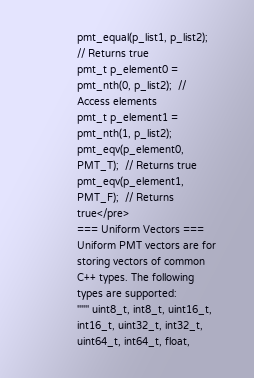pmt_equal(p_list1, p_list2);  // Returns true
pmt_t p_element0 = pmt_nth(0, p_list2);  // Access elements
pmt_t p_element1 = pmt_nth(1, p_list2);
pmt_eqv(p_element0, PMT_T);  // Returns true
pmt_eqv(p_element1, PMT_F);  // Returns true</pre>
=== Uniform Vectors ===
Uniform PMT vectors are for storing vectors of common C++ types. The following types are supported:
'''''' uint8_t, int8_t, uint16_t, int16_t, uint32_t, int32_t, uint64_t, int64_t, float,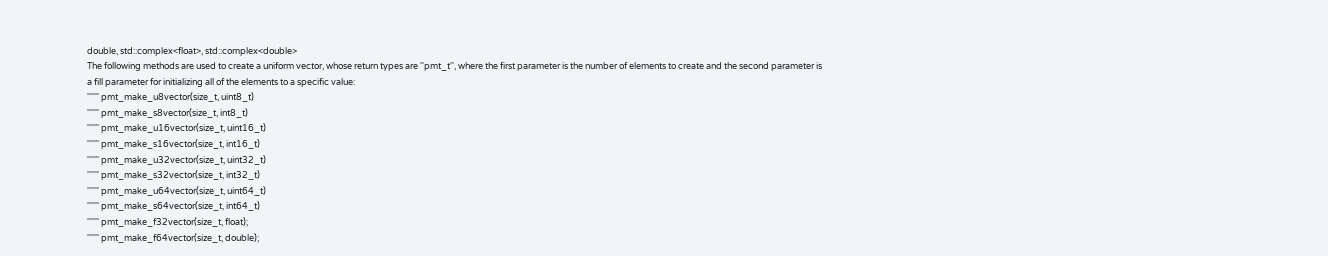double, std::complex<float>, std::complex<double>
The following methods are used to create a uniform vector, whose return types are ''pmt_t'', where the first parameter is the number of elements to create and the second parameter is a fill parameter for initializing all of the elements to a specific value:
'''''' pmt_make_u8vector(size_t, uint8_t)
'''''' pmt_make_s8vector(size_t, int8_t)
'''''' pmt_make_u16vector(size_t, uint16_t)
'''''' pmt_make_s16vector(size_t, int16_t)
'''''' pmt_make_u32vector(size_t, uint32_t)
'''''' pmt_make_s32vector(size_t, int32_t)
'''''' pmt_make_u64vector(size_t, uint64_t)
'''''' pmt_make_s64vector(size_t, int64_t)
'''''' pmt_make_f32vector(size_t, float);
'''''' pmt_make_f64vector(size_t, double);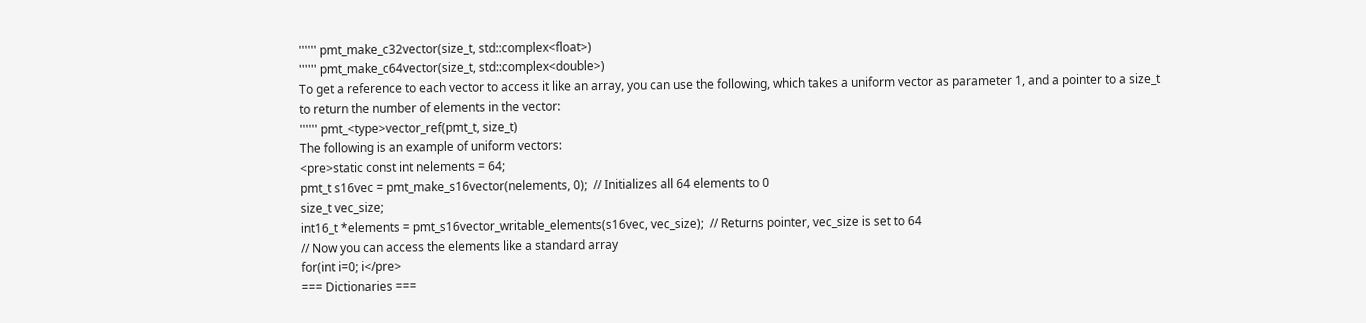'''''' pmt_make_c32vector(size_t, std::complex<float>)
'''''' pmt_make_c64vector(size_t, std::complex<double>)
To get a reference to each vector to access it like an array, you can use the following, which takes a uniform vector as parameter 1, and a pointer to a size_t to return the number of elements in the vector:
'''''' pmt_<type>vector_ref(pmt_t, size_t)
The following is an example of uniform vectors:
<pre>static const int nelements = 64;
pmt_t s16vec = pmt_make_s16vector(nelements, 0);  // Initializes all 64 elements to 0
size_t vec_size;
int16_t *elements = pmt_s16vector_writable_elements(s16vec, vec_size);  // Returns pointer, vec_size is set to 64
// Now you can access the elements like a standard array
for(int i=0; i</pre>
=== Dictionaries ===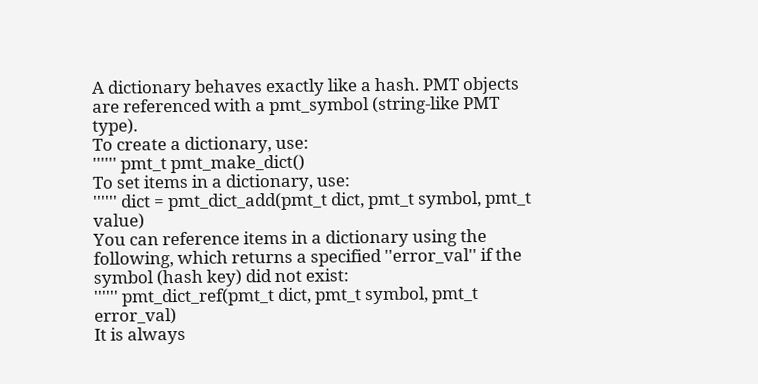A dictionary behaves exactly like a hash. PMT objects are referenced with a pmt_symbol (string-like PMT type).
To create a dictionary, use:
'''''' pmt_t pmt_make_dict()
To set items in a dictionary, use:
'''''' dict = pmt_dict_add(pmt_t dict, pmt_t symbol, pmt_t value)
You can reference items in a dictionary using the following, which returns a specified ''error_val'' if the symbol (hash key) did not exist:
'''''' pmt_dict_ref(pmt_t dict, pmt_t symbol, pmt_t error_val)
It is always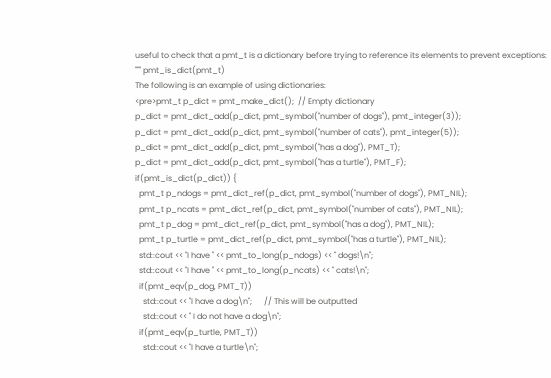useful to check that a pmt_t is a dictionary before trying to reference its elements to prevent exceptions:
'''''' pmt_is_dict(pmt_t)
The following is an example of using dictionaries:
<pre>pmt_t p_dict = pmt_make_dict();  // Empty dictionary
p_dict = pmt_dict_add(p_dict, pmt_symbol("number of dogs"), pmt_integer(3));
p_dict = pmt_dict_add(p_dict, pmt_symbol("number of cats"), pmt_integer(5));
p_dict = pmt_dict_add(p_dict, pmt_symbol("has a dog"), PMT_T);
p_dict = pmt_dict_add(p_dict, pmt_symbol("has a turtle"), PMT_F);
if(pmt_is_dict(p_dict)) {
  pmt_t p_ndogs = pmt_dict_ref(p_dict, pmt_symbol("number of dogs"), PMT_NIL);
  pmt_t p_ncats = pmt_dict_ref(p_dict, pmt_symbol("number of cats"), PMT_NIL);
  pmt_t p_dog = pmt_dict_ref(p_dict, pmt_symbol("has a dog"), PMT_NIL);
  pmt_t p_turtle = pmt_dict_ref(p_dict, pmt_symbol("has a turtle"), PMT_NIL);
  std::cout << "I have " << pmt_to_long(p_ndogs) << " dogs!\n";
  std::cout << "I have " << pmt_to_long(p_ncats) << " cats!\n";
  if(pmt_eqv(p_dog, PMT_T))
    std::cout << "I have a dog\n";      // This will be outputted
    std::cout << " I do not have a dog\n";
  if(pmt_eqv(p_turtle, PMT_T))
    std::cout << "I have a turtle\n";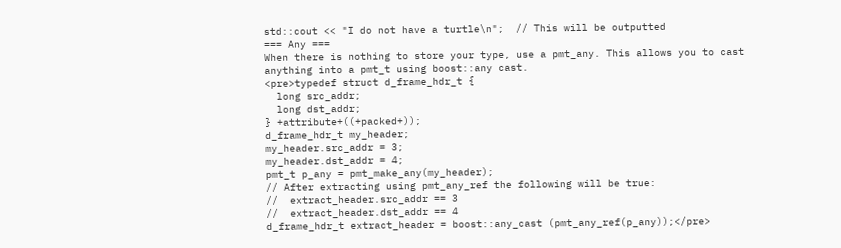std::cout << "I do not have a turtle\n";  // This will be outputted
=== Any ===
When there is nothing to store your type, use a pmt_any. This allows you to cast anything into a pmt_t using boost::any cast.
<pre>typedef struct d_frame_hdr_t {
  long src_addr;
  long dst_addr;
} +attribute+((+packed+));
d_frame_hdr_t my_header;
my_header.src_addr = 3;
my_header.dst_addr = 4;
pmt_t p_any = pmt_make_any(my_header);
// After extracting using pmt_any_ref the following will be true:
//  extract_header.src_addr == 3
//  extract_header.dst_addr == 4
d_frame_hdr_t extract_header = boost::any_cast (pmt_any_ref(p_any));</pre>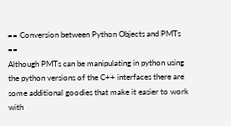== Conversion between Python Objects and PMTs ==
Although PMTs can be manipulating in python using the python versions of the C++ interfaces there are some additional goodies that make it easier to work with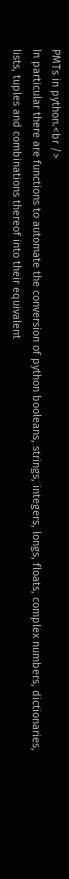PMTs in python.<br />
In particular there are functions to automate the conversion of python booleans, strings, integers, longs, floats, complex numbers, dictionaries, lists, tuples and combinations thereof into their equivalent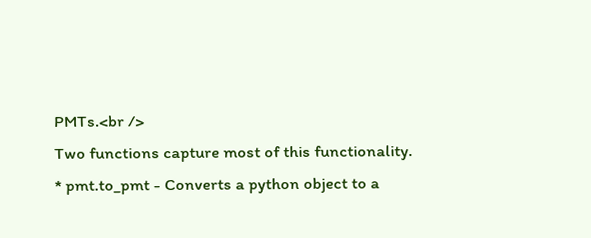PMTs.<br />
Two functions capture most of this functionality.
* pmt.to_pmt - Converts a python object to a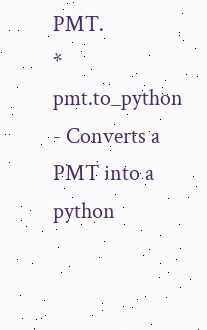PMT.
* pmt.to_python - Converts a PMT into a python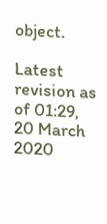object.

Latest revision as of 01:29, 20 March 2020